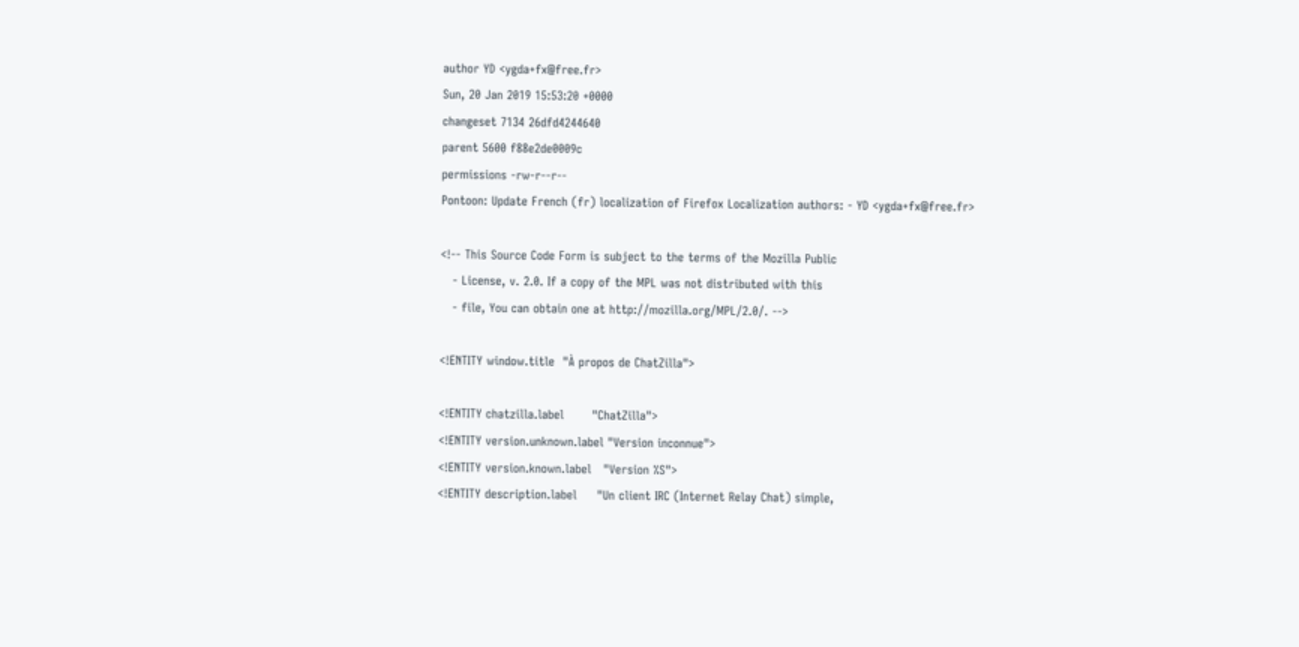author YD <ygda+fx@free.fr>
Sun, 20 Jan 2019 15:53:20 +0000
changeset 7134 26dfd4244640
parent 5600 f88e2de0009c
permissions -rw-r--r--
Pontoon: Update French (fr) localization of Firefox Localization authors: - YD <ygda+fx@free.fr>

<!-- This Source Code Form is subject to the terms of the Mozilla Public
   - License, v. 2.0. If a copy of the MPL was not distributed with this
   - file, You can obtain one at http://mozilla.org/MPL/2.0/. -->

<!ENTITY window.title  "À propos de ChatZilla">

<!ENTITY chatzilla.label       "ChatZilla">
<!ENTITY version.unknown.label "Version inconnue">
<!ENTITY version.known.label   "Version %S">
<!ENTITY description.label     "Un client IRC (Internet Relay Chat) simple,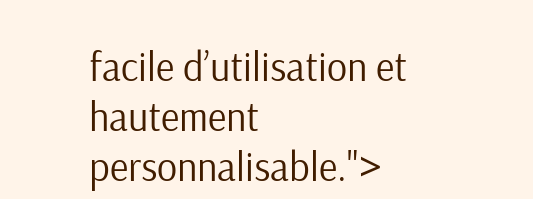facile d’utilisation et hautement personnalisable.">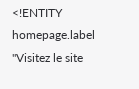<!ENTITY homepage.label    "Visitez le site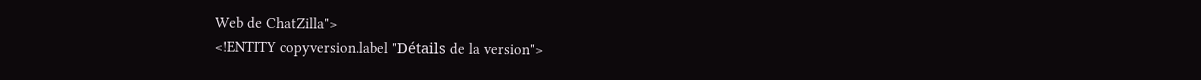Web de ChatZilla">
<!ENTITY copyversion.label "Détails de la version">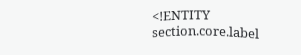<!ENTITY section.core.label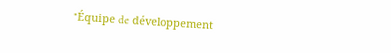"Équipe de développement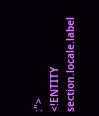:">
<!ENTITY section.locale.label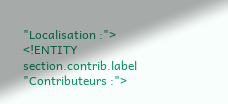"Localisation :">
<!ENTITY section.contrib.label "Contributeurs :">